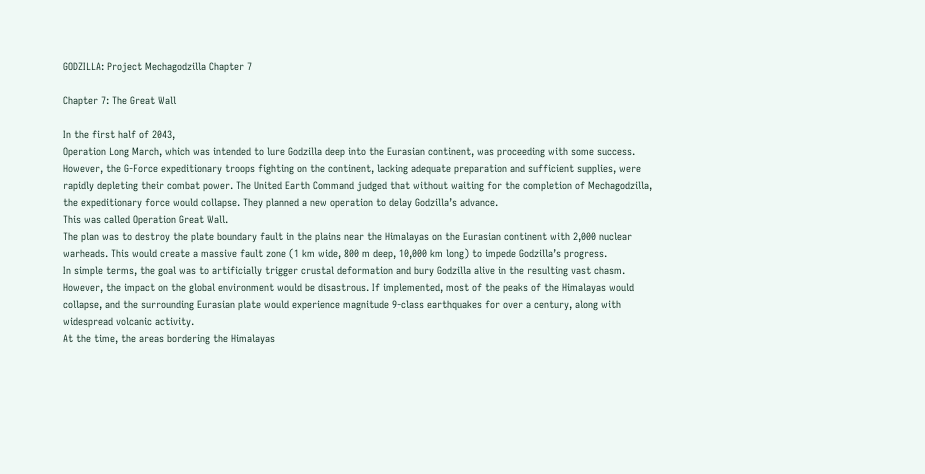GODZILLA: Project Mechagodzilla Chapter 7

Chapter 7: The Great Wall

In the first half of 2043,
Operation Long March, which was intended to lure Godzilla deep into the Eurasian continent, was proceeding with some success. However, the G-Force expeditionary troops fighting on the continent, lacking adequate preparation and sufficient supplies, were rapidly depleting their combat power. The United Earth Command judged that without waiting for the completion of Mechagodzilla, the expeditionary force would collapse. They planned a new operation to delay Godzilla’s advance.
This was called Operation Great Wall.
The plan was to destroy the plate boundary fault in the plains near the Himalayas on the Eurasian continent with 2,000 nuclear warheads. This would create a massive fault zone (1 km wide, 800 m deep, 10,000 km long) to impede Godzilla’s progress.
In simple terms, the goal was to artificially trigger crustal deformation and bury Godzilla alive in the resulting vast chasm. However, the impact on the global environment would be disastrous. If implemented, most of the peaks of the Himalayas would collapse, and the surrounding Eurasian plate would experience magnitude 9-class earthquakes for over a century, along with widespread volcanic activity.
At the time, the areas bordering the Himalayas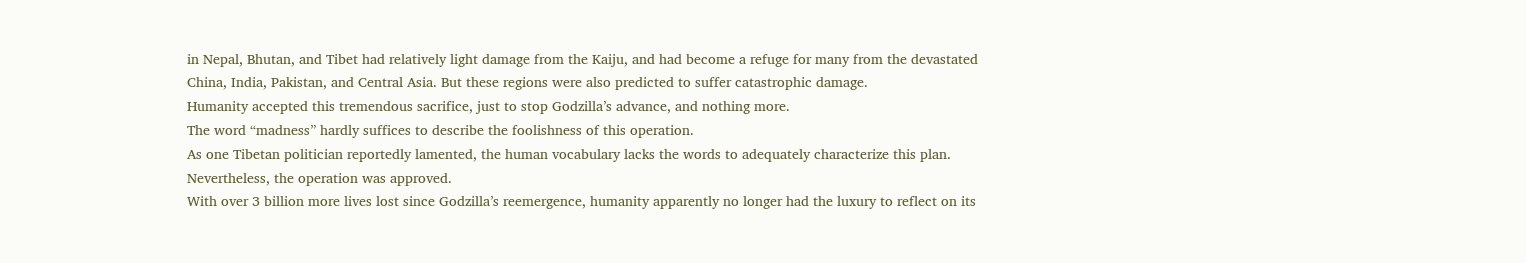in Nepal, Bhutan, and Tibet had relatively light damage from the Kaiju, and had become a refuge for many from the devastated China, India, Pakistan, and Central Asia. But these regions were also predicted to suffer catastrophic damage.
Humanity accepted this tremendous sacrifice, just to stop Godzilla’s advance, and nothing more.
The word “madness” hardly suffices to describe the foolishness of this operation.
As one Tibetan politician reportedly lamented, the human vocabulary lacks the words to adequately characterize this plan.
Nevertheless, the operation was approved.
With over 3 billion more lives lost since Godzilla’s reemergence, humanity apparently no longer had the luxury to reflect on its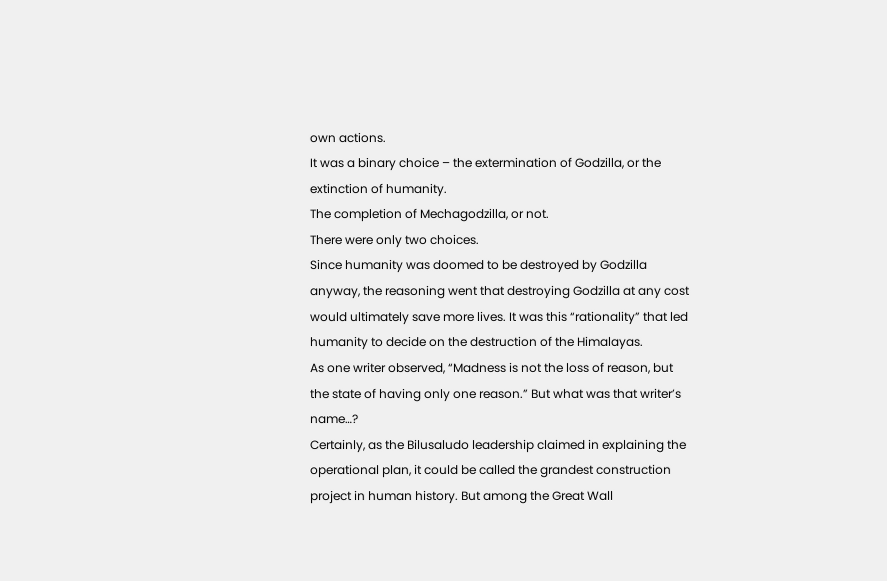own actions.
It was a binary choice – the extermination of Godzilla, or the extinction of humanity.
The completion of Mechagodzilla, or not.
There were only two choices.
Since humanity was doomed to be destroyed by Godzilla anyway, the reasoning went that destroying Godzilla at any cost would ultimately save more lives. It was this “rationality” that led humanity to decide on the destruction of the Himalayas.
As one writer observed, “Madness is not the loss of reason, but the state of having only one reason.” But what was that writer’s name…?
Certainly, as the Bilusaludo leadership claimed in explaining the operational plan, it could be called the grandest construction project in human history. But among the Great Wall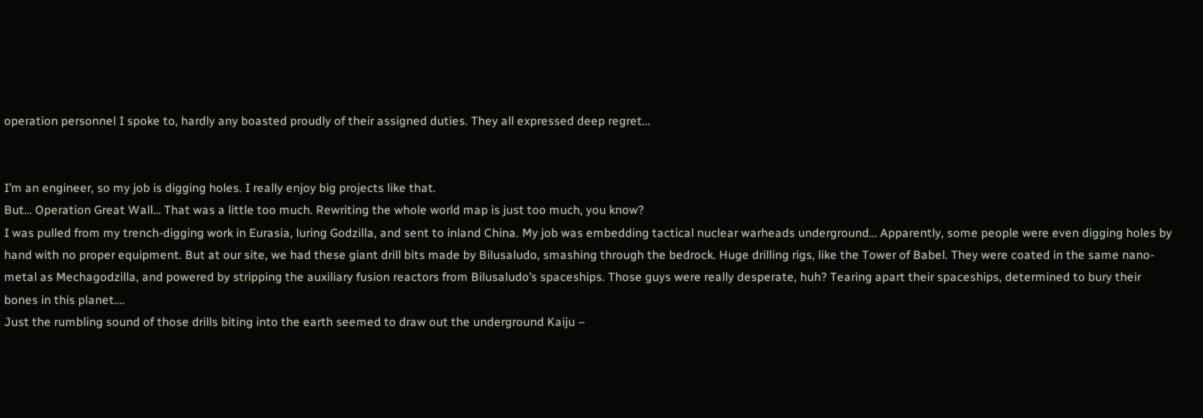operation personnel I spoke to, hardly any boasted proudly of their assigned duties. They all expressed deep regret…


I’m an engineer, so my job is digging holes. I really enjoy big projects like that.
But… Operation Great Wall… That was a little too much. Rewriting the whole world map is just too much, you know?
I was pulled from my trench-digging work in Eurasia, luring Godzilla, and sent to inland China. My job was embedding tactical nuclear warheads underground… Apparently, some people were even digging holes by hand with no proper equipment. But at our site, we had these giant drill bits made by Bilusaludo, smashing through the bedrock. Huge drilling rigs, like the Tower of Babel. They were coated in the same nano-metal as Mechagodzilla, and powered by stripping the auxiliary fusion reactors from Bilusaludo’s spaceships. Those guys were really desperate, huh? Tearing apart their spaceships, determined to bury their bones in this planet….
Just the rumbling sound of those drills biting into the earth seemed to draw out the underground Kaiju –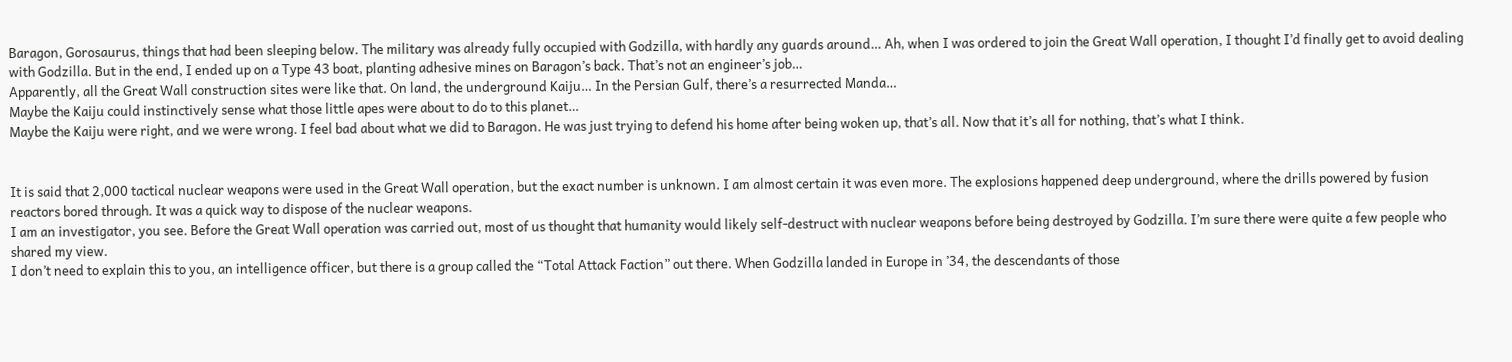Baragon, Gorosaurus, things that had been sleeping below. The military was already fully occupied with Godzilla, with hardly any guards around… Ah, when I was ordered to join the Great Wall operation, I thought I’d finally get to avoid dealing with Godzilla. But in the end, I ended up on a Type 43 boat, planting adhesive mines on Baragon’s back. That’s not an engineer’s job…
Apparently, all the Great Wall construction sites were like that. On land, the underground Kaiju… In the Persian Gulf, there’s a resurrected Manda…
Maybe the Kaiju could instinctively sense what those little apes were about to do to this planet…
Maybe the Kaiju were right, and we were wrong. I feel bad about what we did to Baragon. He was just trying to defend his home after being woken up, that’s all. Now that it’s all for nothing, that’s what I think.


It is said that 2,000 tactical nuclear weapons were used in the Great Wall operation, but the exact number is unknown. I am almost certain it was even more. The explosions happened deep underground, where the drills powered by fusion reactors bored through. It was a quick way to dispose of the nuclear weapons.
I am an investigator, you see. Before the Great Wall operation was carried out, most of us thought that humanity would likely self-destruct with nuclear weapons before being destroyed by Godzilla. I’m sure there were quite a few people who shared my view.
I don’t need to explain this to you, an intelligence officer, but there is a group called the “Total Attack Faction” out there. When Godzilla landed in Europe in ’34, the descendants of those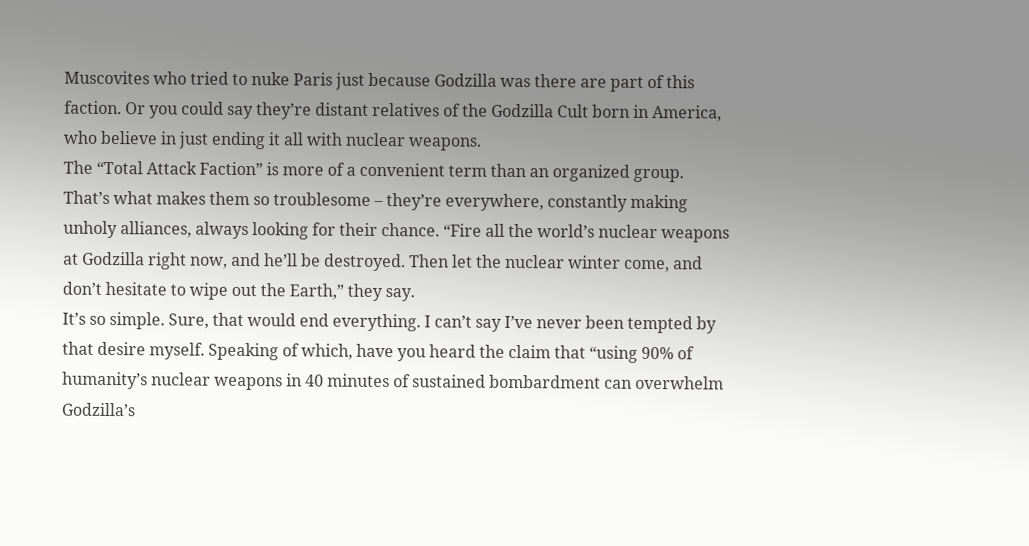Muscovites who tried to nuke Paris just because Godzilla was there are part of this faction. Or you could say they’re distant relatives of the Godzilla Cult born in America, who believe in just ending it all with nuclear weapons.
The “Total Attack Faction” is more of a convenient term than an organized group. That’s what makes them so troublesome – they’re everywhere, constantly making unholy alliances, always looking for their chance. “Fire all the world’s nuclear weapons at Godzilla right now, and he’ll be destroyed. Then let the nuclear winter come, and don’t hesitate to wipe out the Earth,” they say.
It’s so simple. Sure, that would end everything. I can’t say I’ve never been tempted by that desire myself. Speaking of which, have you heard the claim that “using 90% of humanity’s nuclear weapons in 40 minutes of sustained bombardment can overwhelm Godzilla’s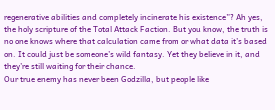regenerative abilities and completely incinerate his existence”? Ah yes, the holy scripture of the Total Attack Faction. But you know, the truth is no one knows where that calculation came from or what data it’s based on. It could just be someone’s wild fantasy. Yet they believe in it, and they’re still waiting for their chance.
Our true enemy has never been Godzilla, but people like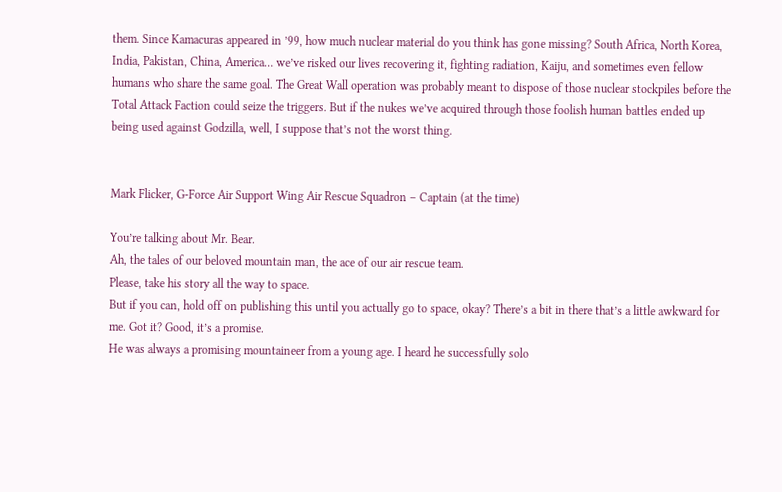them. Since Kamacuras appeared in ’99, how much nuclear material do you think has gone missing? South Africa, North Korea, India, Pakistan, China, America… we’ve risked our lives recovering it, fighting radiation, Kaiju, and sometimes even fellow humans who share the same goal. The Great Wall operation was probably meant to dispose of those nuclear stockpiles before the Total Attack Faction could seize the triggers. But if the nukes we’ve acquired through those foolish human battles ended up being used against Godzilla, well, I suppose that’s not the worst thing.


Mark Flicker, G-Force Air Support Wing Air Rescue Squadron – Captain (at the time)

You’re talking about Mr. Bear.
Ah, the tales of our beloved mountain man, the ace of our air rescue team.
Please, take his story all the way to space.
But if you can, hold off on publishing this until you actually go to space, okay? There’s a bit in there that’s a little awkward for me. Got it? Good, it’s a promise.
He was always a promising mountaineer from a young age. I heard he successfully solo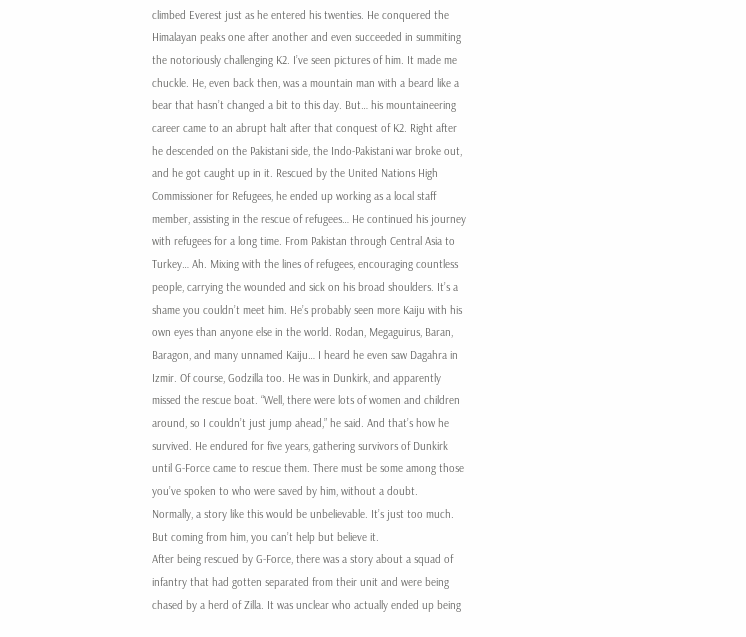climbed Everest just as he entered his twenties. He conquered the Himalayan peaks one after another and even succeeded in summiting the notoriously challenging K2. I’ve seen pictures of him. It made me chuckle. He, even back then, was a mountain man with a beard like a bear that hasn’t changed a bit to this day. But… his mountaineering career came to an abrupt halt after that conquest of K2. Right after he descended on the Pakistani side, the Indo-Pakistani war broke out, and he got caught up in it. Rescued by the United Nations High Commissioner for Refugees, he ended up working as a local staff member, assisting in the rescue of refugees… He continued his journey with refugees for a long time. From Pakistan through Central Asia to Turkey… Ah. Mixing with the lines of refugees, encouraging countless people, carrying the wounded and sick on his broad shoulders. It’s a shame you couldn’t meet him. He’s probably seen more Kaiju with his own eyes than anyone else in the world. Rodan, Megaguirus, Baran, Baragon, and many unnamed Kaiju… I heard he even saw Dagahra in Izmir. Of course, Godzilla too. He was in Dunkirk, and apparently missed the rescue boat. “Well, there were lots of women and children around, so I couldn’t just jump ahead,” he said. And that’s how he survived. He endured for five years, gathering survivors of Dunkirk until G-Force came to rescue them. There must be some among those you’ve spoken to who were saved by him, without a doubt.
Normally, a story like this would be unbelievable. It’s just too much. But coming from him, you can’t help but believe it.
After being rescued by G-Force, there was a story about a squad of infantry that had gotten separated from their unit and were being chased by a herd of Zilla. It was unclear who actually ended up being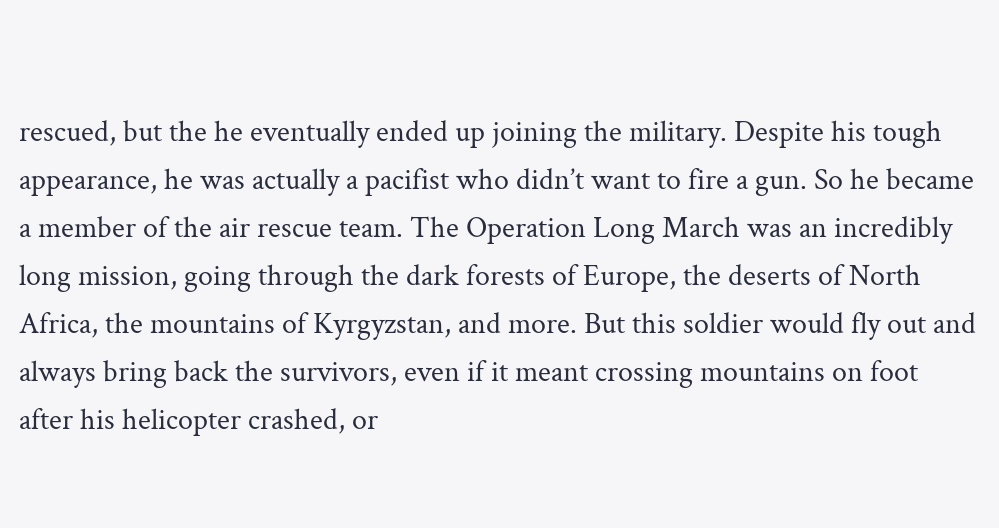rescued, but the he eventually ended up joining the military. Despite his tough appearance, he was actually a pacifist who didn’t want to fire a gun. So he became a member of the air rescue team. The Operation Long March was an incredibly long mission, going through the dark forests of Europe, the deserts of North Africa, the mountains of Kyrgyzstan, and more. But this soldier would fly out and always bring back the survivors, even if it meant crossing mountains on foot after his helicopter crashed, or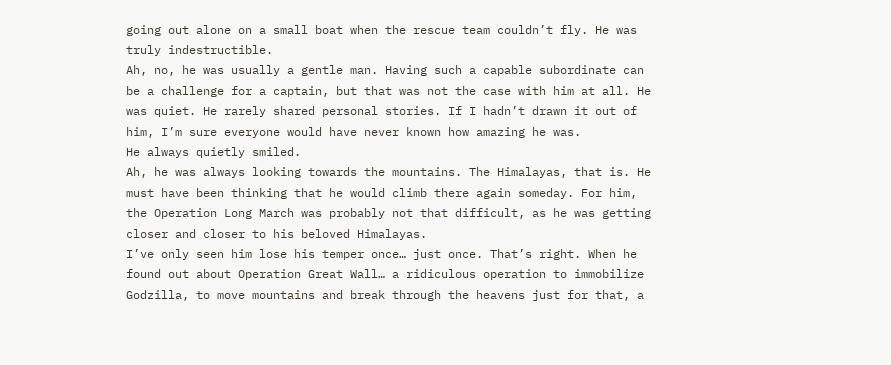going out alone on a small boat when the rescue team couldn’t fly. He was truly indestructible.
Ah, no, he was usually a gentle man. Having such a capable subordinate can be a challenge for a captain, but that was not the case with him at all. He was quiet. He rarely shared personal stories. If I hadn’t drawn it out of him, I’m sure everyone would have never known how amazing he was.
He always quietly smiled.
Ah, he was always looking towards the mountains. The Himalayas, that is. He must have been thinking that he would climb there again someday. For him, the Operation Long March was probably not that difficult, as he was getting closer and closer to his beloved Himalayas.
I’ve only seen him lose his temper once… just once. That’s right. When he found out about Operation Great Wall… a ridiculous operation to immobilize Godzilla, to move mountains and break through the heavens just for that, a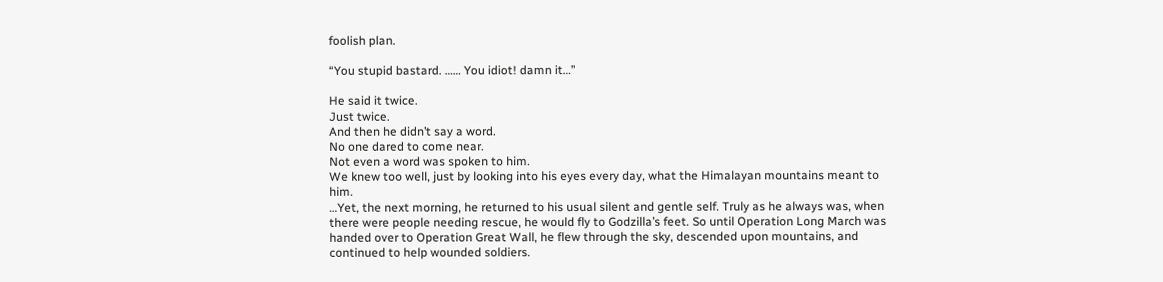foolish plan.

“You stupid bastard. …… You idiot! damn it…”

He said it twice.
Just twice.
And then he didn’t say a word.
No one dared to come near.
Not even a word was spoken to him.
We knew too well, just by looking into his eyes every day, what the Himalayan mountains meant to him.
…Yet, the next morning, he returned to his usual silent and gentle self. Truly as he always was, when there were people needing rescue, he would fly to Godzilla’s feet. So until Operation Long March was handed over to Operation Great Wall, he flew through the sky, descended upon mountains, and continued to help wounded soldiers.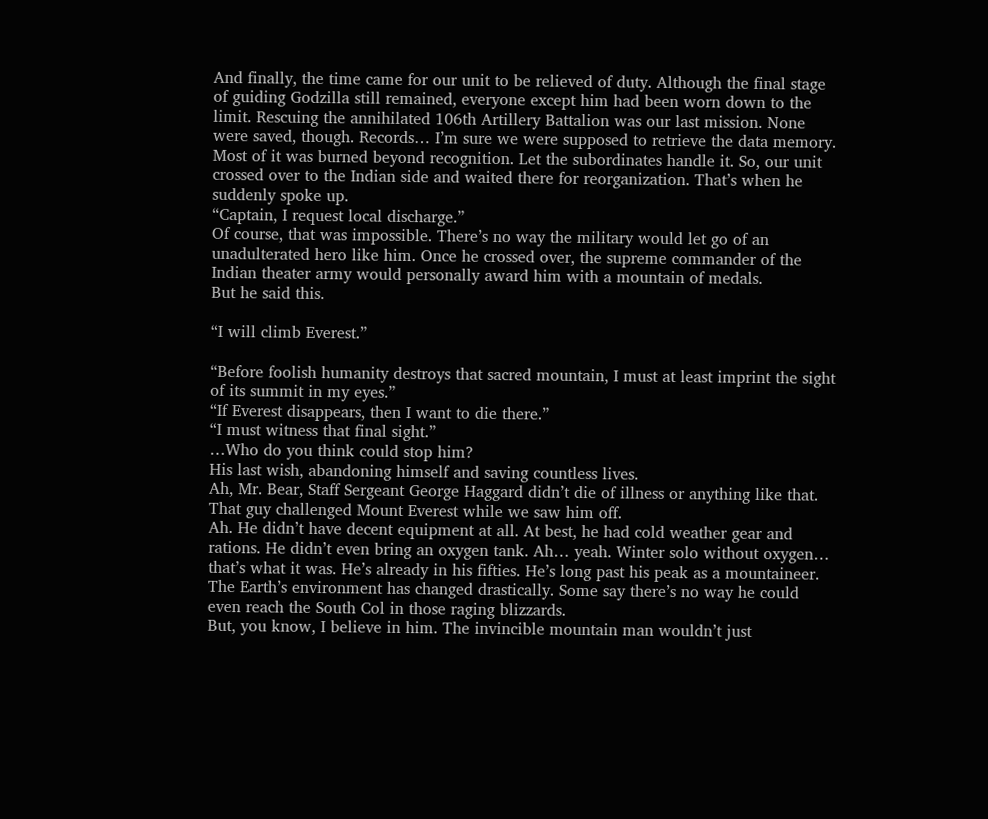And finally, the time came for our unit to be relieved of duty. Although the final stage of guiding Godzilla still remained, everyone except him had been worn down to the limit. Rescuing the annihilated 106th Artillery Battalion was our last mission. None were saved, though. Records… I’m sure we were supposed to retrieve the data memory. Most of it was burned beyond recognition. Let the subordinates handle it. So, our unit crossed over to the Indian side and waited there for reorganization. That’s when he suddenly spoke up.
“Captain, I request local discharge.”
Of course, that was impossible. There’s no way the military would let go of an unadulterated hero like him. Once he crossed over, the supreme commander of the Indian theater army would personally award him with a mountain of medals.
But he said this.

“I will climb Everest.”

“Before foolish humanity destroys that sacred mountain, I must at least imprint the sight of its summit in my eyes.”
“If Everest disappears, then I want to die there.”
“I must witness that final sight.”
…Who do you think could stop him?
His last wish, abandoning himself and saving countless lives.
Ah, Mr. Bear, Staff Sergeant George Haggard didn’t die of illness or anything like that. That guy challenged Mount Everest while we saw him off.
Ah. He didn’t have decent equipment at all. At best, he had cold weather gear and rations. He didn’t even bring an oxygen tank. Ah… yeah. Winter solo without oxygen… that’s what it was. He’s already in his fifties. He’s long past his peak as a mountaineer. The Earth’s environment has changed drastically. Some say there’s no way he could even reach the South Col in those raging blizzards.
But, you know, I believe in him. The invincible mountain man wouldn’t just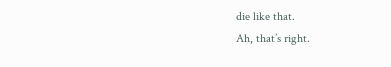die like that.
Ah, that’s right.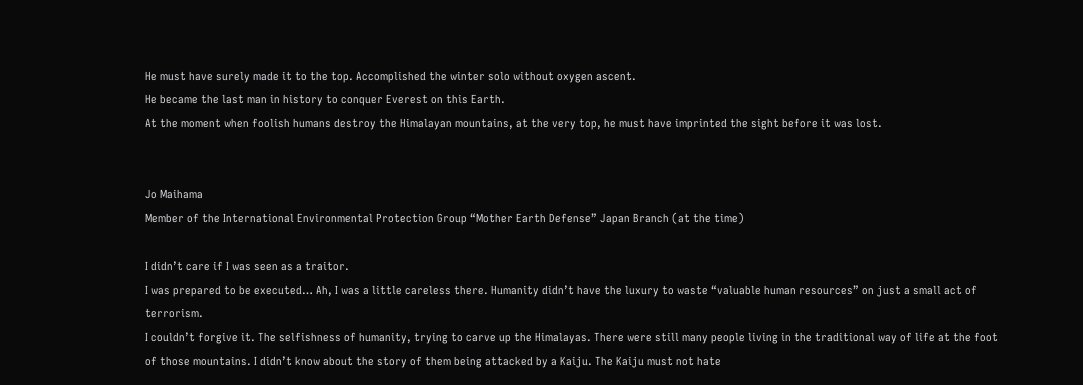He must have surely made it to the top. Accomplished the winter solo without oxygen ascent.
He became the last man in history to conquer Everest on this Earth.
At the moment when foolish humans destroy the Himalayan mountains, at the very top, he must have imprinted the sight before it was lost.


Jo Maihama
Member of the International Environmental Protection Group “Mother Earth Defense” Japan Branch (at the time)

I didn’t care if I was seen as a traitor.
I was prepared to be executed… Ah, I was a little careless there. Humanity didn’t have the luxury to waste “valuable human resources” on just a small act of terrorism.
I couldn’t forgive it. The selfishness of humanity, trying to carve up the Himalayas. There were still many people living in the traditional way of life at the foot of those mountains. I didn’t know about the story of them being attacked by a Kaiju. The Kaiju must not hate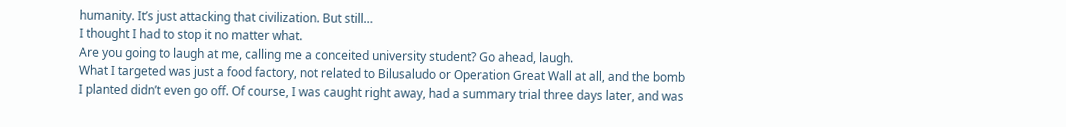humanity. It’s just attacking that civilization. But still…
I thought I had to stop it no matter what.
Are you going to laugh at me, calling me a conceited university student? Go ahead, laugh.
What I targeted was just a food factory, not related to Bilusaludo or Operation Great Wall at all, and the bomb I planted didn’t even go off. Of course, I was caught right away, had a summary trial three days later, and was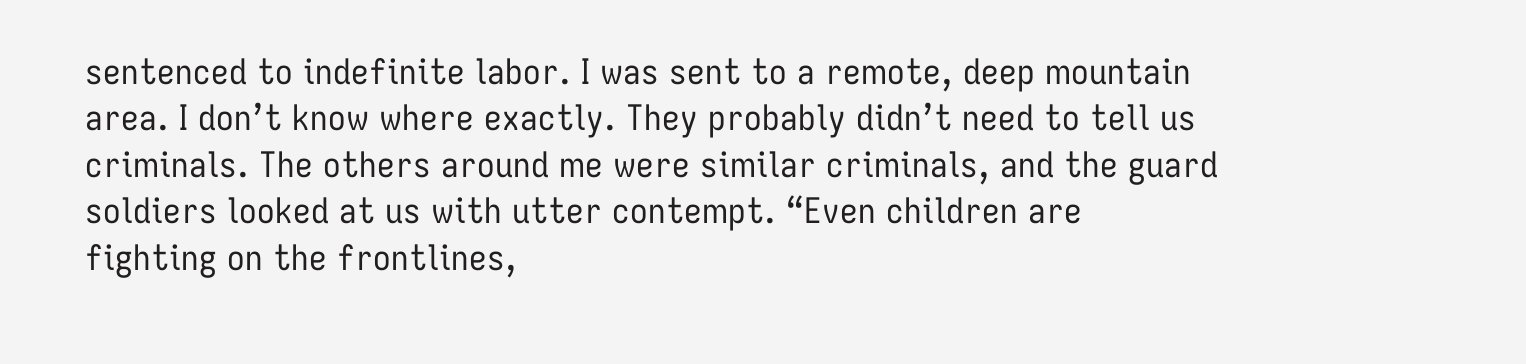sentenced to indefinite labor. I was sent to a remote, deep mountain area. I don’t know where exactly. They probably didn’t need to tell us criminals. The others around me were similar criminals, and the guard soldiers looked at us with utter contempt. “Even children are fighting on the frontlines,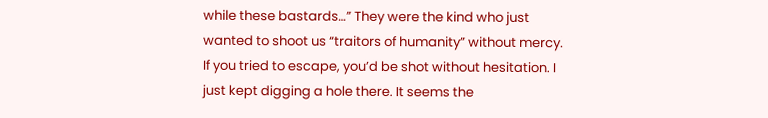while these bastards…” They were the kind who just wanted to shoot us “traitors of humanity” without mercy. If you tried to escape, you’d be shot without hesitation. I just kept digging a hole there. It seems the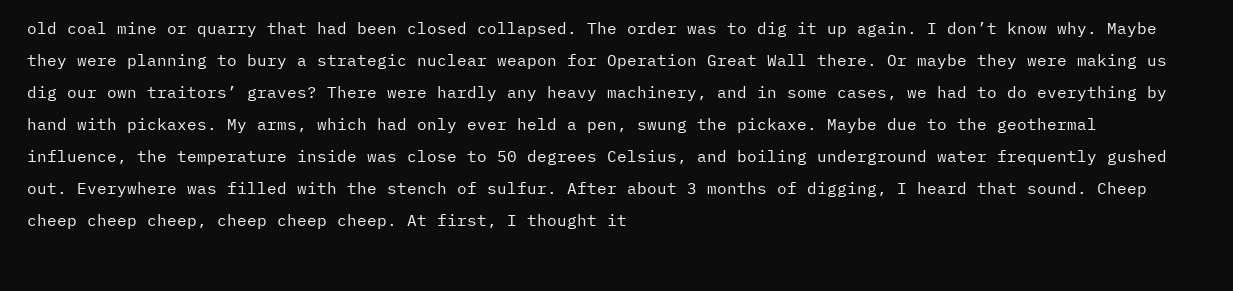old coal mine or quarry that had been closed collapsed. The order was to dig it up again. I don’t know why. Maybe they were planning to bury a strategic nuclear weapon for Operation Great Wall there. Or maybe they were making us dig our own traitors’ graves? There were hardly any heavy machinery, and in some cases, we had to do everything by hand with pickaxes. My arms, which had only ever held a pen, swung the pickaxe. Maybe due to the geothermal influence, the temperature inside was close to 50 degrees Celsius, and boiling underground water frequently gushed out. Everywhere was filled with the stench of sulfur. After about 3 months of digging, I heard that sound. Cheep cheep cheep cheep, cheep cheep cheep. At first, I thought it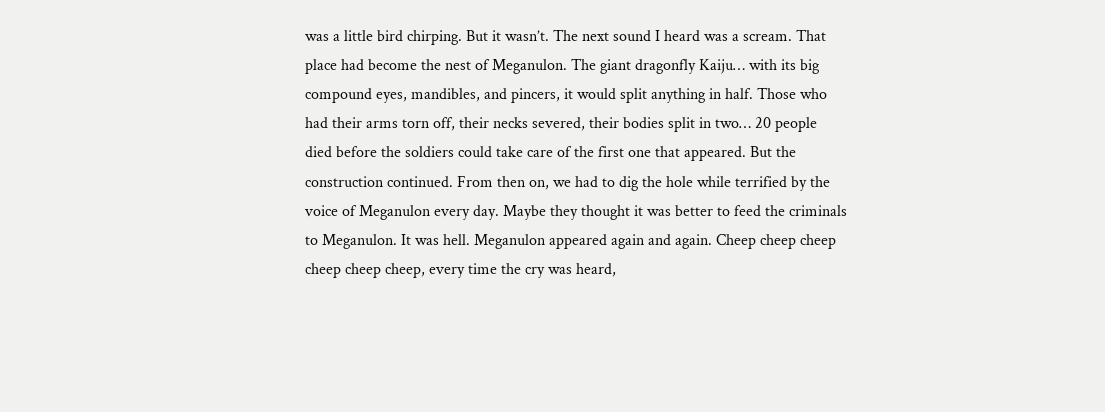was a little bird chirping. But it wasn’t. The next sound I heard was a scream. That place had become the nest of Meganulon. The giant dragonfly Kaiju… with its big compound eyes, mandibles, and pincers, it would split anything in half. Those who had their arms torn off, their necks severed, their bodies split in two… 20 people died before the soldiers could take care of the first one that appeared. But the construction continued. From then on, we had to dig the hole while terrified by the voice of Meganulon every day. Maybe they thought it was better to feed the criminals to Meganulon. It was hell. Meganulon appeared again and again. Cheep cheep cheep cheep cheep cheep, every time the cry was heard,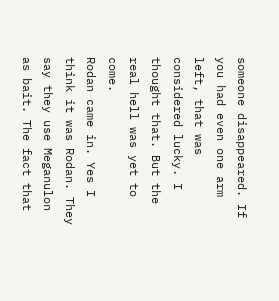someone disappeared. If you had even one arm left, that was considered lucky. I thought that. But the real hell was yet to come.
Rodan came in. Yes I think it was Rodan. They say they use Meganulon as bait. The fact that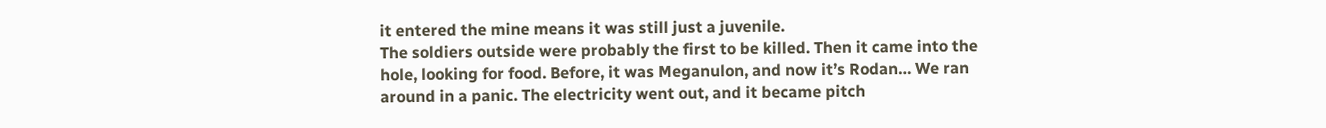it entered the mine means it was still just a juvenile.
The soldiers outside were probably the first to be killed. Then it came into the hole, looking for food. Before, it was Meganulon, and now it’s Rodan… We ran around in a panic. The electricity went out, and it became pitch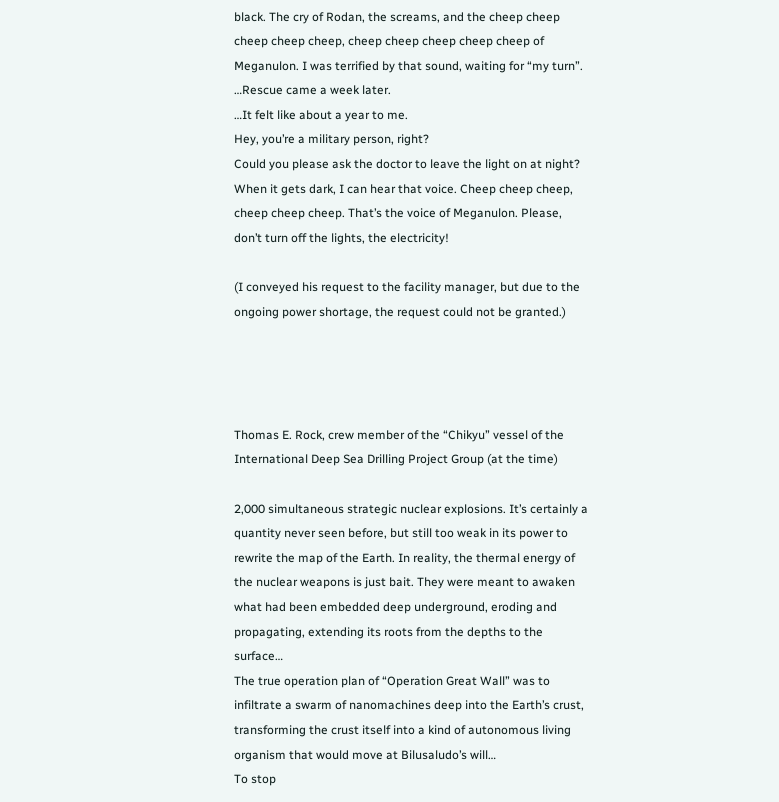black. The cry of Rodan, the screams, and the cheep cheep cheep cheep cheep, cheep cheep cheep cheep cheep of Meganulon. I was terrified by that sound, waiting for “my turn”.
…Rescue came a week later.
…It felt like about a year to me.
Hey, you’re a military person, right?
Could you please ask the doctor to leave the light on at night? When it gets dark, I can hear that voice. Cheep cheep cheep, cheep cheep cheep. That’s the voice of Meganulon. Please, don’t turn off the lights, the electricity!

(I conveyed his request to the facility manager, but due to the ongoing power shortage, the request could not be granted.)




Thomas E. Rock, crew member of the “Chikyu” vessel of the International Deep Sea Drilling Project Group (at the time)

2,000 simultaneous strategic nuclear explosions. It’s certainly a quantity never seen before, but still too weak in its power to rewrite the map of the Earth. In reality, the thermal energy of the nuclear weapons is just bait. They were meant to awaken what had been embedded deep underground, eroding and propagating, extending its roots from the depths to the surface…
The true operation plan of “Operation Great Wall” was to infiltrate a swarm of nanomachines deep into the Earth’s crust, transforming the crust itself into a kind of autonomous living organism that would move at Bilusaludo’s will…
To stop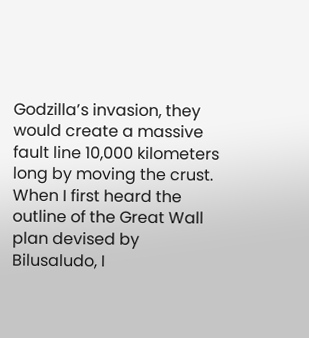Godzilla’s invasion, they would create a massive fault line 10,000 kilometers long by moving the crust.
When I first heard the outline of the Great Wall plan devised by Bilusaludo, I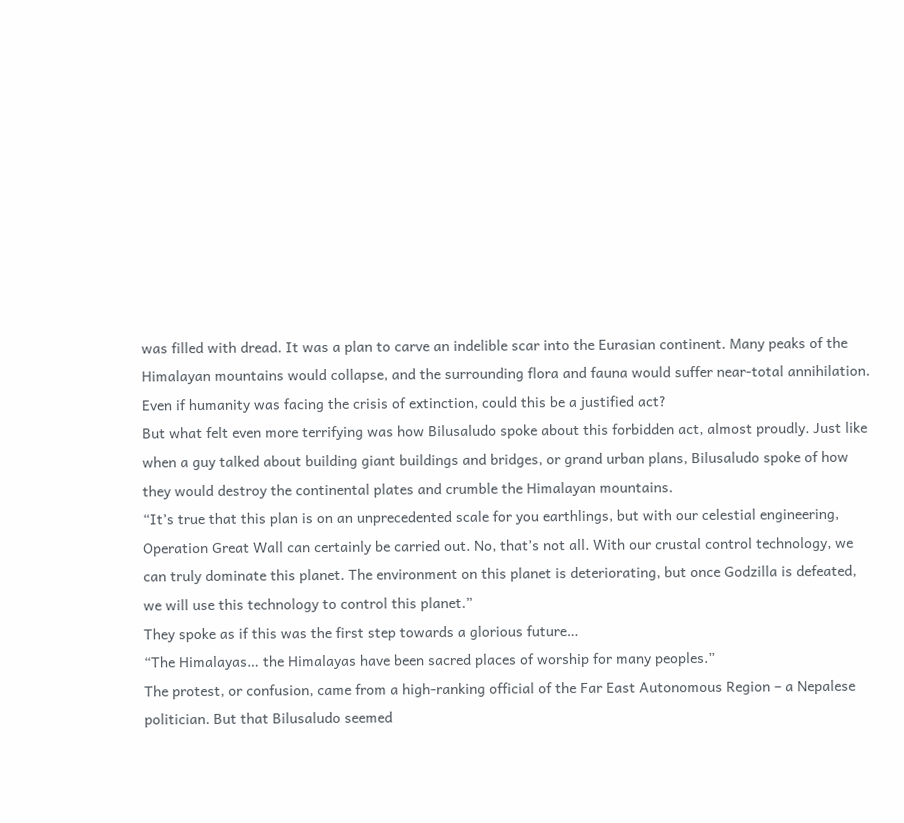was filled with dread. It was a plan to carve an indelible scar into the Eurasian continent. Many peaks of the Himalayan mountains would collapse, and the surrounding flora and fauna would suffer near-total annihilation. Even if humanity was facing the crisis of extinction, could this be a justified act?
But what felt even more terrifying was how Bilusaludo spoke about this forbidden act, almost proudly. Just like when a guy talked about building giant buildings and bridges, or grand urban plans, Bilusaludo spoke of how they would destroy the continental plates and crumble the Himalayan mountains.
“It’s true that this plan is on an unprecedented scale for you earthlings, but with our celestial engineering, Operation Great Wall can certainly be carried out. No, that’s not all. With our crustal control technology, we can truly dominate this planet. The environment on this planet is deteriorating, but once Godzilla is defeated, we will use this technology to control this planet.”
They spoke as if this was the first step towards a glorious future…
“The Himalayas… the Himalayas have been sacred places of worship for many peoples.”
The protest, or confusion, came from a high-ranking official of the Far East Autonomous Region – a Nepalese politician. But that Bilusaludo seemed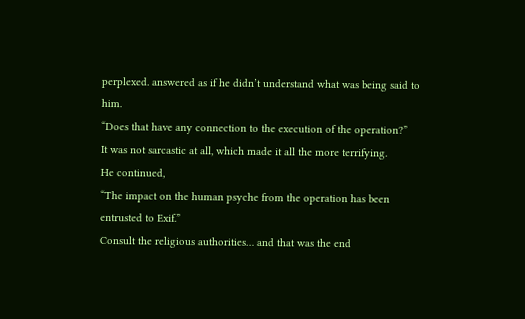perplexed. answered as if he didn’t understand what was being said to him.
“Does that have any connection to the execution of the operation?”
It was not sarcastic at all, which made it all the more terrifying.
He continued,
“The impact on the human psyche from the operation has been entrusted to Exif.”
Consult the religious authorities… and that was the end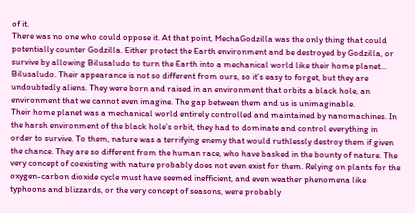of it.
There was no one who could oppose it. At that point, MechaGodzilla was the only thing that could potentially counter Godzilla. Either protect the Earth environment and be destroyed by Godzilla, or survive by allowing Bilusaludo to turn the Earth into a mechanical world like their home planet…
Bilusaludo. Their appearance is not so different from ours, so it’s easy to forget, but they are undoubtedly aliens. They were born and raised in an environment that orbits a black hole, an environment that we cannot even imagine. The gap between them and us is unimaginable.
Their home planet was a mechanical world entirely controlled and maintained by nanomachines. In the harsh environment of the black hole’s orbit, they had to dominate and control everything in order to survive. To them, nature was a terrifying enemy that would ruthlessly destroy them if given the chance. They are so different from the human race, who have basked in the bounty of nature. The very concept of coexisting with nature probably does not even exist for them. Relying on plants for the oxygen-carbon dioxide cycle must have seemed inefficient, and even weather phenomena like typhoons and blizzards, or the very concept of seasons, were probably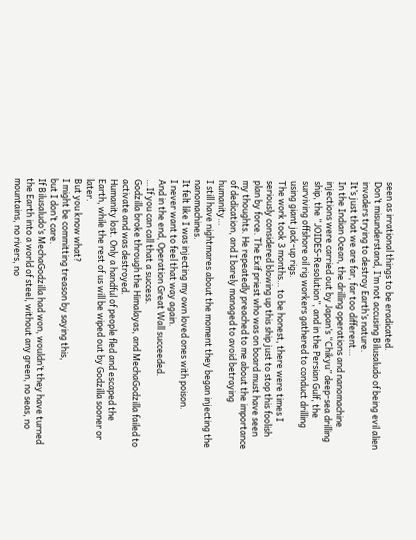seen as irrational things to be eradicated.
Don’t misunderstand, I’m not accusing Bilusaludo of being evil alien invaders trying to destroy Earth’s nature.
It’s just that we are far, far too different…
In the Indian Ocean, the drilling operations and nanomachine injections were carried out by Japan’s “Chikyu” deep-sea drilling ship, the “JOIDES-Resolution”, and in the Persian Gulf, the surviving offshore oil rig workers gathered to conduct drilling using giant jack-up rigs.
The work took 3 months… to be honest, there were times I seriously considered blowing up this ship just to stop this foolish plan by force. The Exif priest who was on board must have seen my thoughts. He repeatedly preached to me about the importance of dedication, and I barely managed to avoid betraying humanity…
I still have nightmares about the moment they began injecting the nanomachines.
It felt like I was injecting my own loved ones with poison.
I never want to feel that way again.
And in the end, Operation Great Wall succeeded.
…If you can call that a success.
Godzilla broke through the Himalayas, and MechaGodzilla failed to activate and was destroyed.
Humanity lost. Only a handful of people fled and escaped the Earth, while the rest of us will be wiped out by Godzilla sooner or later.
But you know what?
I might be committing treason by saying this,
but I don’t care.
If Bilusaludo’s MechaGodzilla had won, wouldn’t they have turned the Earth into a world of steel, without any green, no seas, no mountains, no rivers, no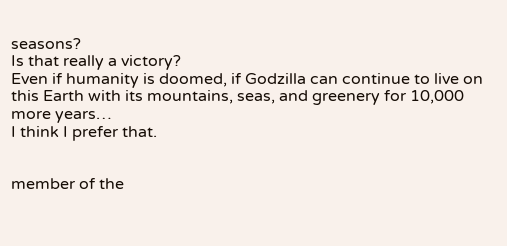seasons?
Is that really a victory?
Even if humanity is doomed, if Godzilla can continue to live on this Earth with its mountains, seas, and greenery for 10,000 more years…
I think I prefer that.


member of the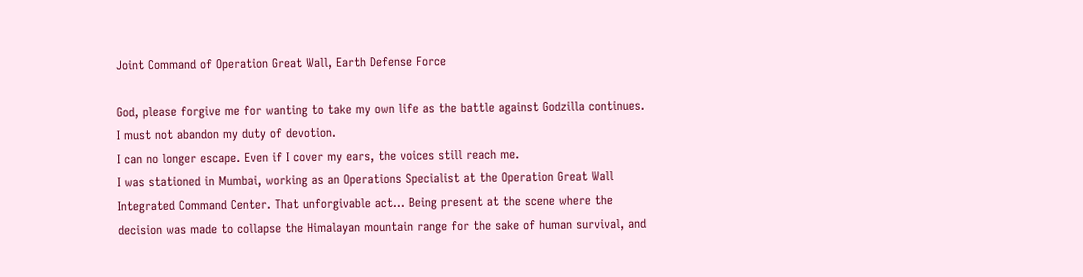Joint Command of Operation Great Wall, Earth Defense Force

God, please forgive me for wanting to take my own life as the battle against Godzilla continues. I must not abandon my duty of devotion.
I can no longer escape. Even if I cover my ears, the voices still reach me.
I was stationed in Mumbai, working as an Operations Specialist at the Operation Great Wall Integrated Command Center. That unforgivable act… Being present at the scene where the decision was made to collapse the Himalayan mountain range for the sake of human survival, and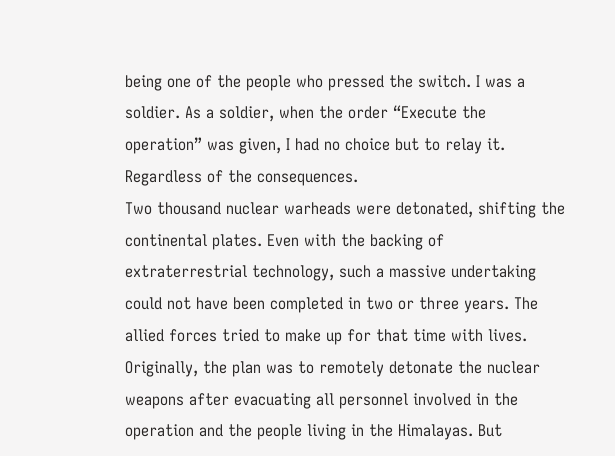being one of the people who pressed the switch. I was a soldier. As a soldier, when the order “Execute the operation” was given, I had no choice but to relay it. Regardless of the consequences.
Two thousand nuclear warheads were detonated, shifting the continental plates. Even with the backing of extraterrestrial technology, such a massive undertaking could not have been completed in two or three years. The allied forces tried to make up for that time with lives. Originally, the plan was to remotely detonate the nuclear weapons after evacuating all personnel involved in the operation and the people living in the Himalayas. But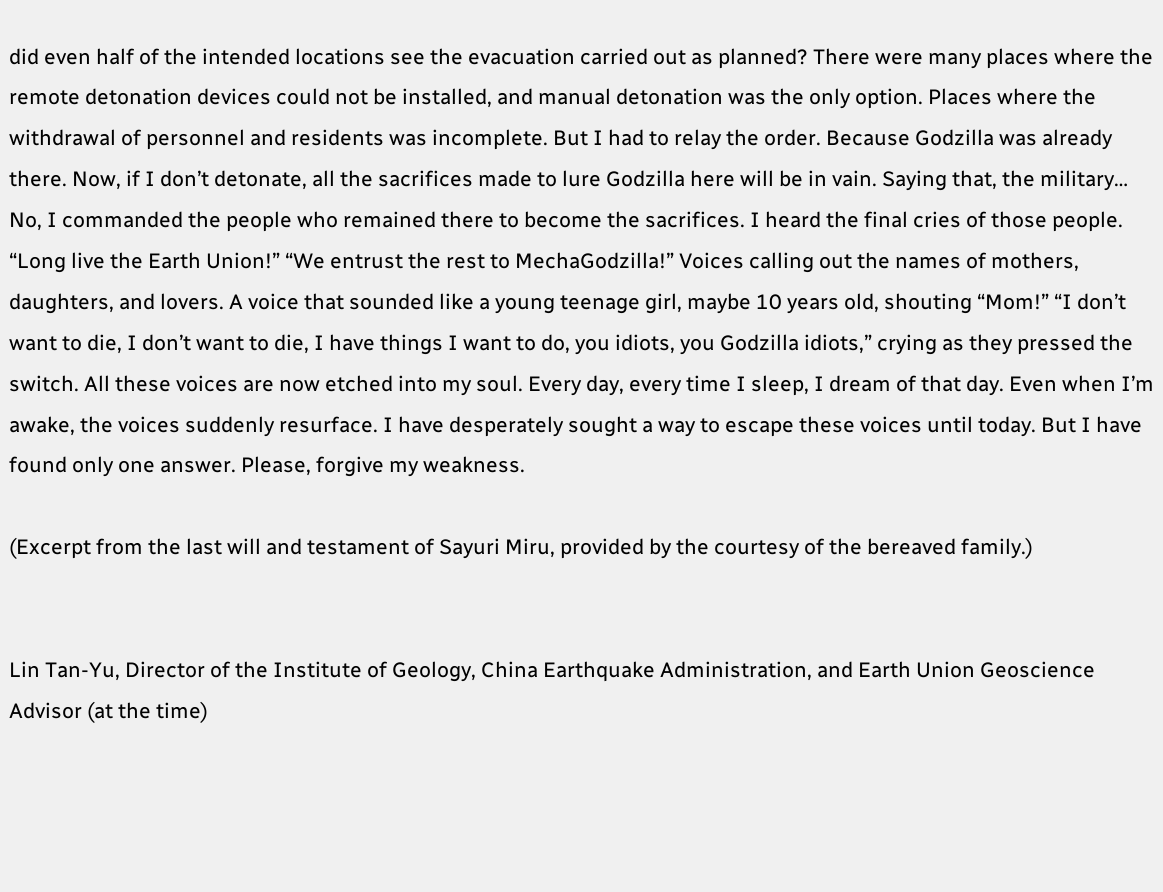did even half of the intended locations see the evacuation carried out as planned? There were many places where the remote detonation devices could not be installed, and manual detonation was the only option. Places where the withdrawal of personnel and residents was incomplete. But I had to relay the order. Because Godzilla was already there. Now, if I don’t detonate, all the sacrifices made to lure Godzilla here will be in vain. Saying that, the military… No, I commanded the people who remained there to become the sacrifices. I heard the final cries of those people. “Long live the Earth Union!” “We entrust the rest to MechaGodzilla!” Voices calling out the names of mothers, daughters, and lovers. A voice that sounded like a young teenage girl, maybe 10 years old, shouting “Mom!” “I don’t want to die, I don’t want to die, I have things I want to do, you idiots, you Godzilla idiots,” crying as they pressed the switch. All these voices are now etched into my soul. Every day, every time I sleep, I dream of that day. Even when I’m awake, the voices suddenly resurface. I have desperately sought a way to escape these voices until today. But I have found only one answer. Please, forgive my weakness.

(Excerpt from the last will and testament of Sayuri Miru, provided by the courtesy of the bereaved family.)


Lin Tan-Yu, Director of the Institute of Geology, China Earthquake Administration, and Earth Union Geoscience Advisor (at the time)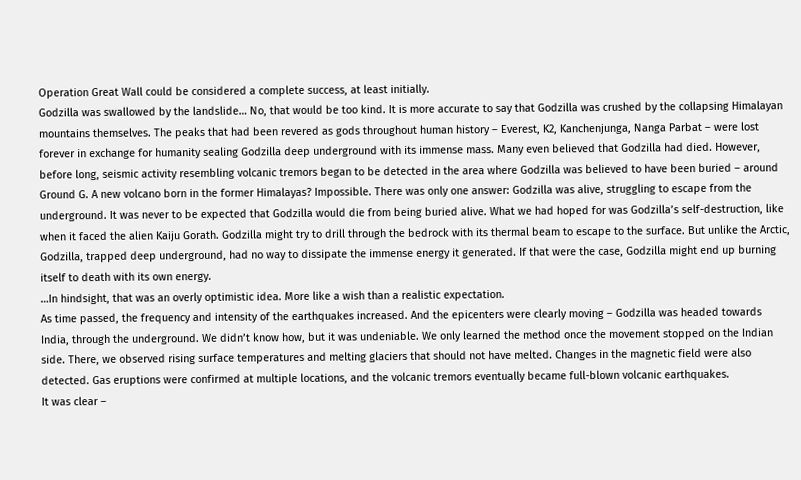Operation Great Wall could be considered a complete success, at least initially.
Godzilla was swallowed by the landslide… No, that would be too kind. It is more accurate to say that Godzilla was crushed by the collapsing Himalayan mountains themselves. The peaks that had been revered as gods throughout human history – Everest, K2, Kanchenjunga, Nanga Parbat – were lost forever in exchange for humanity sealing Godzilla deep underground with its immense mass. Many even believed that Godzilla had died. However, before long, seismic activity resembling volcanic tremors began to be detected in the area where Godzilla was believed to have been buried – around Ground G. A new volcano born in the former Himalayas? Impossible. There was only one answer: Godzilla was alive, struggling to escape from the underground. It was never to be expected that Godzilla would die from being buried alive. What we had hoped for was Godzilla’s self-destruction, like when it faced the alien Kaiju Gorath. Godzilla might try to drill through the bedrock with its thermal beam to escape to the surface. But unlike the Arctic, Godzilla, trapped deep underground, had no way to dissipate the immense energy it generated. If that were the case, Godzilla might end up burning itself to death with its own energy.
…In hindsight, that was an overly optimistic idea. More like a wish than a realistic expectation.
As time passed, the frequency and intensity of the earthquakes increased. And the epicenters were clearly moving – Godzilla was headed towards India, through the underground. We didn’t know how, but it was undeniable. We only learned the method once the movement stopped on the Indian side. There, we observed rising surface temperatures and melting glaciers that should not have melted. Changes in the magnetic field were also detected. Gas eruptions were confirmed at multiple locations, and the volcanic tremors eventually became full-blown volcanic earthquakes.
It was clear –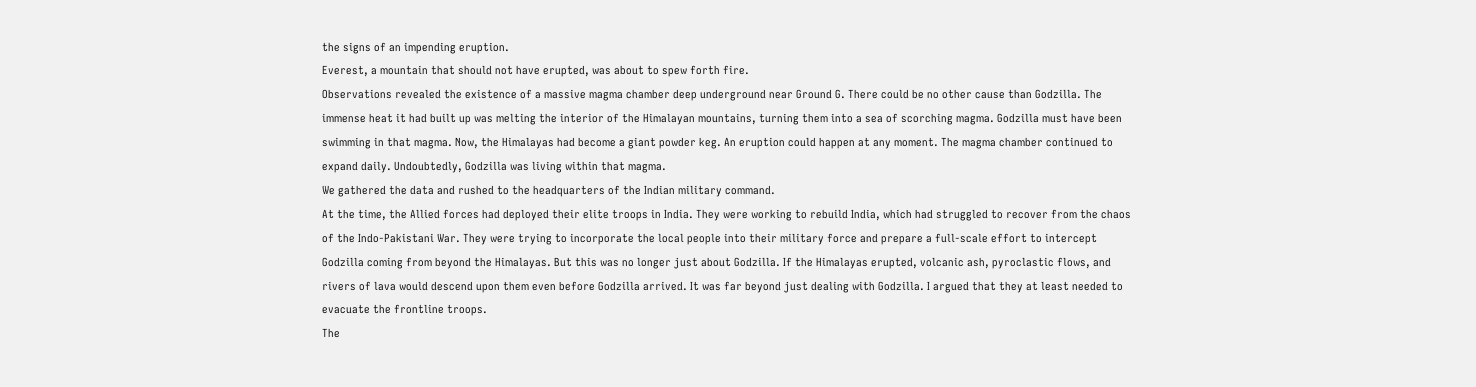the signs of an impending eruption.
Everest, a mountain that should not have erupted, was about to spew forth fire.
Observations revealed the existence of a massive magma chamber deep underground near Ground G. There could be no other cause than Godzilla. The immense heat it had built up was melting the interior of the Himalayan mountains, turning them into a sea of scorching magma. Godzilla must have been swimming in that magma. Now, the Himalayas had become a giant powder keg. An eruption could happen at any moment. The magma chamber continued to expand daily. Undoubtedly, Godzilla was living within that magma.
We gathered the data and rushed to the headquarters of the Indian military command.
At the time, the Allied forces had deployed their elite troops in India. They were working to rebuild India, which had struggled to recover from the chaos of the Indo-Pakistani War. They were trying to incorporate the local people into their military force and prepare a full-scale effort to intercept Godzilla coming from beyond the Himalayas. But this was no longer just about Godzilla. If the Himalayas erupted, volcanic ash, pyroclastic flows, and rivers of lava would descend upon them even before Godzilla arrived. It was far beyond just dealing with Godzilla. I argued that they at least needed to evacuate the frontline troops.
The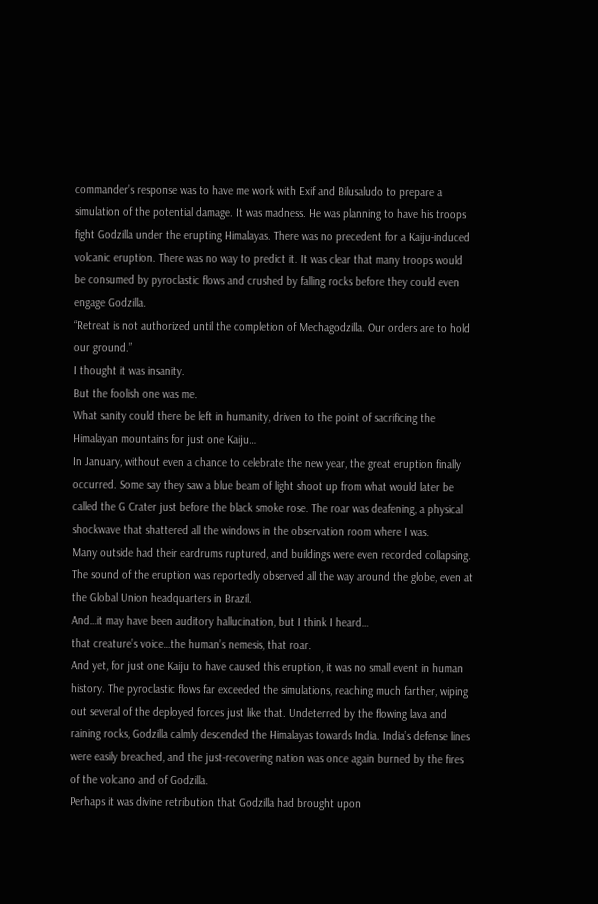commander’s response was to have me work with Exif and Bilusaludo to prepare a simulation of the potential damage. It was madness. He was planning to have his troops fight Godzilla under the erupting Himalayas. There was no precedent for a Kaiju-induced volcanic eruption. There was no way to predict it. It was clear that many troops would be consumed by pyroclastic flows and crushed by falling rocks before they could even engage Godzilla.
“Retreat is not authorized until the completion of Mechagodzilla. Our orders are to hold our ground.”
I thought it was insanity.
But the foolish one was me.
What sanity could there be left in humanity, driven to the point of sacrificing the Himalayan mountains for just one Kaiju…
In January, without even a chance to celebrate the new year, the great eruption finally occurred. Some say they saw a blue beam of light shoot up from what would later be called the G Crater just before the black smoke rose. The roar was deafening, a physical shockwave that shattered all the windows in the observation room where I was.
Many outside had their eardrums ruptured, and buildings were even recorded collapsing.
The sound of the eruption was reportedly observed all the way around the globe, even at the Global Union headquarters in Brazil.
And…it may have been auditory hallucination, but I think I heard…
that creature’s voice…the human’s nemesis, that roar.
And yet, for just one Kaiju to have caused this eruption, it was no small event in human history. The pyroclastic flows far exceeded the simulations, reaching much farther, wiping out several of the deployed forces just like that. Undeterred by the flowing lava and raining rocks, Godzilla calmly descended the Himalayas towards India. India’s defense lines were easily breached, and the just-recovering nation was once again burned by the fires of the volcano and of Godzilla.
Perhaps it was divine retribution that Godzilla had brought upon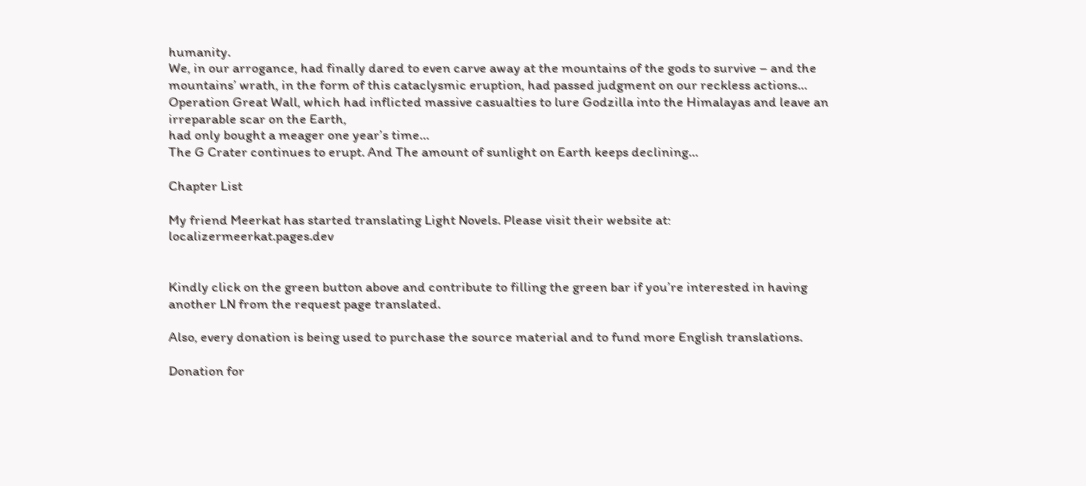humanity.
We, in our arrogance, had finally dared to even carve away at the mountains of the gods to survive – and the mountains’ wrath, in the form of this cataclysmic eruption, had passed judgment on our reckless actions…
Operation Great Wall, which had inflicted massive casualties to lure Godzilla into the Himalayas and leave an irreparable scar on the Earth,
had only bought a meager one year’s time…
The G Crater continues to erupt. And The amount of sunlight on Earth keeps declining…

Chapter List

My friend Meerkat has started translating Light Novels. Please visit their website at: localizermeerkat.pages.dev


Kindly click on the green button above and contribute to filling the green bar if you’re interested in having another LN from the request page translated.

Also, every donation is being used to purchase the source material and to fund more English translations.

Donation for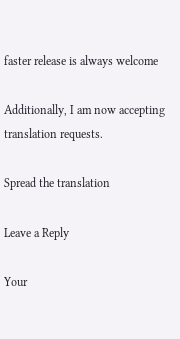faster release is always welcome

Additionally, I am now accepting translation requests.

Spread the translation

Leave a Reply

Your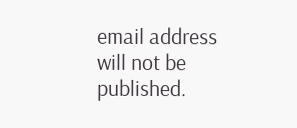email address will not be published.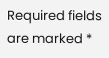Required fields are marked *